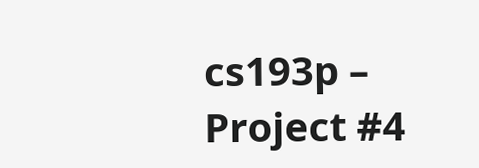cs193p – Project #4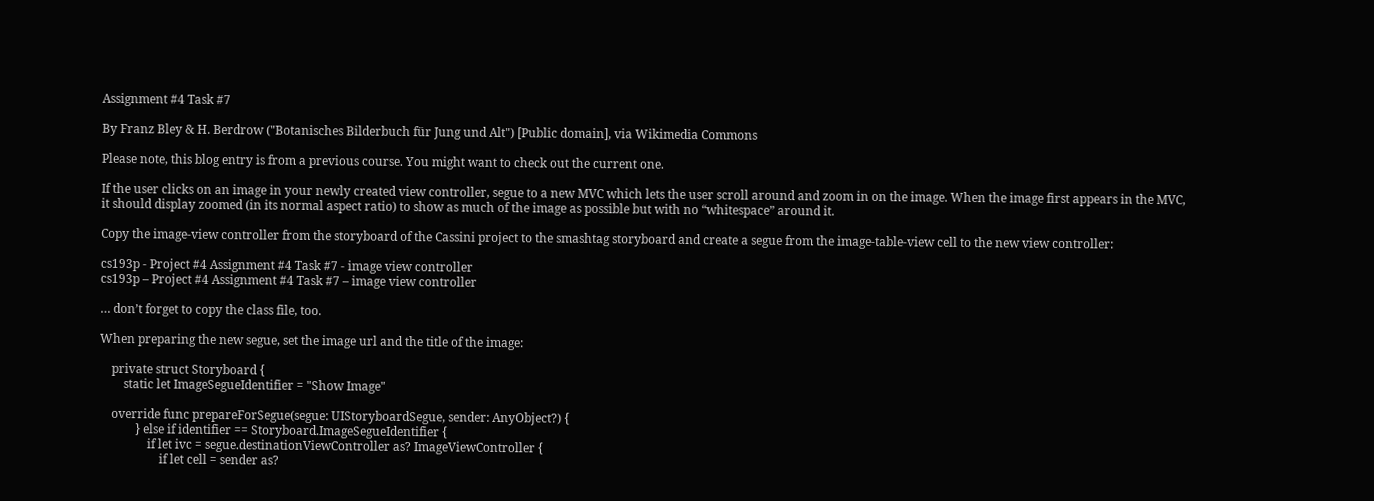Assignment #4 Task #7

By Franz Bley & H. Berdrow ("Botanisches Bilderbuch für Jung und Alt") [Public domain], via Wikimedia Commons

Please note, this blog entry is from a previous course. You might want to check out the current one.

If the user clicks on an image in your newly created view controller, segue to a new MVC which lets the user scroll around and zoom in on the image. When the image first appears in the MVC, it should display zoomed (in its normal aspect ratio) to show as much of the image as possible but with no “whitespace” around it.

Copy the image-view controller from the storyboard of the Cassini project to the smashtag storyboard and create a segue from the image-table-view cell to the new view controller:

cs193p - Project #4 Assignment #4 Task #7 - image view controller
cs193p – Project #4 Assignment #4 Task #7 – image view controller

… don’t forget to copy the class file, too.

When preparing the new segue, set the image url and the title of the image:

    private struct Storyboard {
        static let ImageSegueIdentifier = "Show Image"

    override func prepareForSegue(segue: UIStoryboardSegue, sender: AnyObject?) {
            } else if identifier == Storyboard.ImageSegueIdentifier {
                if let ivc = segue.destinationViewController as? ImageViewController {
                    if let cell = sender as?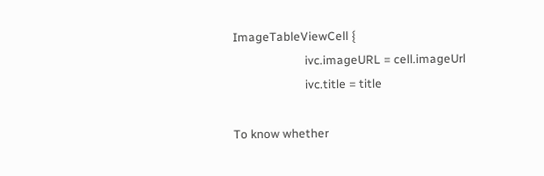ImageTableViewCell {
                        ivc.imageURL = cell.imageUrl
                        ivc.title = title

To know whether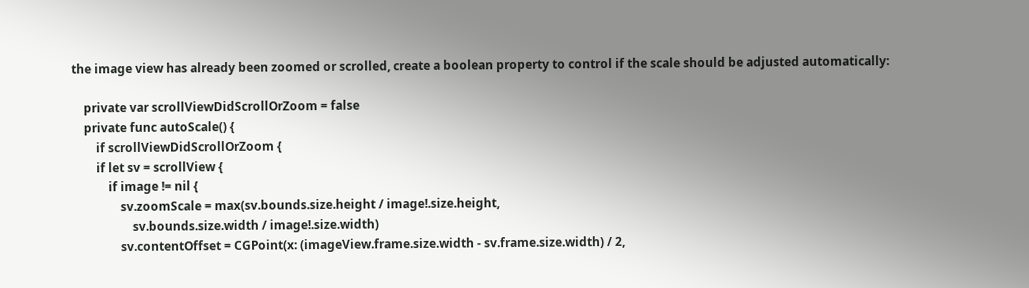the image view has already been zoomed or scrolled, create a boolean property to control if the scale should be adjusted automatically:

    private var scrollViewDidScrollOrZoom = false
    private func autoScale() {
        if scrollViewDidScrollOrZoom {
        if let sv = scrollView {
            if image != nil {
                sv.zoomScale = max(sv.bounds.size.height / image!.size.height,
                    sv.bounds.size.width / image!.size.width)
                sv.contentOffset = CGPoint(x: (imageView.frame.size.width - sv.frame.size.width) / 2,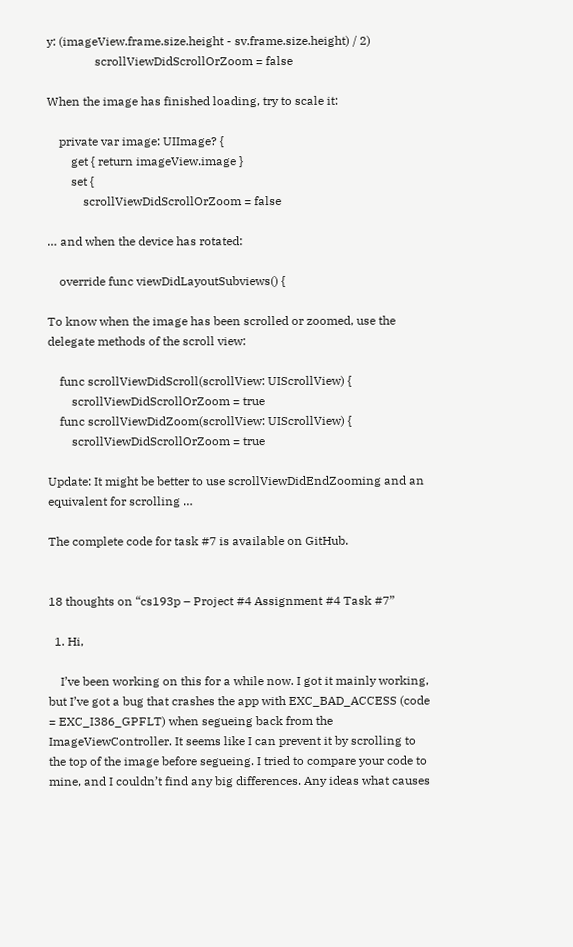y: (imageView.frame.size.height - sv.frame.size.height) / 2)
                scrollViewDidScrollOrZoom = false

When the image has finished loading, try to scale it:

    private var image: UIImage? {
        get { return imageView.image }
        set {
            scrollViewDidScrollOrZoom = false

… and when the device has rotated:

    override func viewDidLayoutSubviews() {

To know when the image has been scrolled or zoomed, use the delegate methods of the scroll view:

    func scrollViewDidScroll(scrollView: UIScrollView) {
        scrollViewDidScrollOrZoom = true
    func scrollViewDidZoom(scrollView: UIScrollView) {
        scrollViewDidScrollOrZoom = true

Update: It might be better to use scrollViewDidEndZooming and an equivalent for scrolling …

The complete code for task #7 is available on GitHub.


18 thoughts on “cs193p – Project #4 Assignment #4 Task #7”

  1. Hi,

    I’ve been working on this for a while now. I got it mainly working, but I’ve got a bug that crashes the app with EXC_BAD_ACCESS (code = EXC_I386_GPFLT) when segueing back from the ImageViewController. It seems like I can prevent it by scrolling to the top of the image before segueing. I tried to compare your code to mine, and I couldn’t find any big differences. Any ideas what causes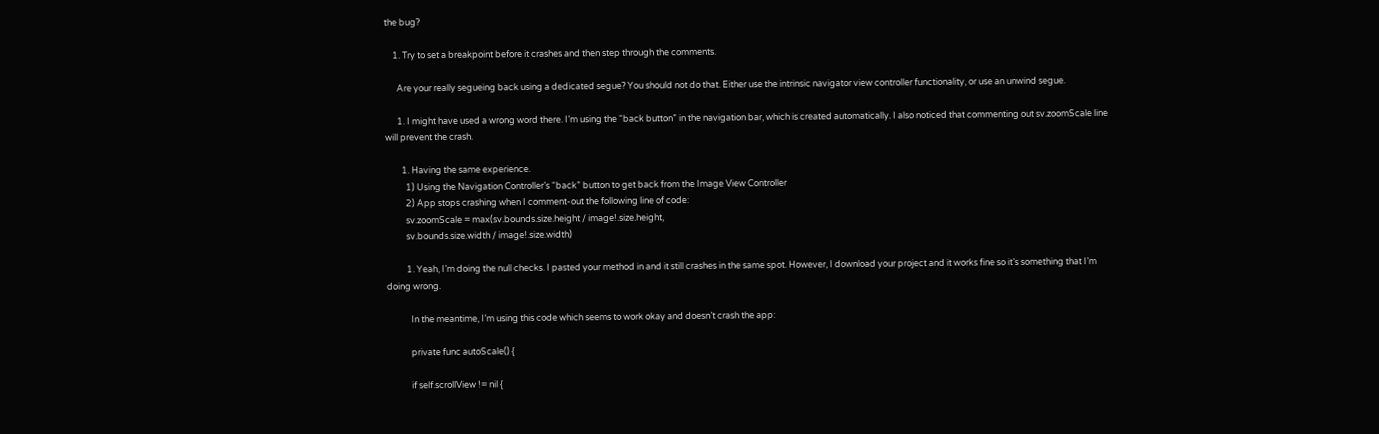the bug?

    1. Try to set a breakpoint before it crashes and then step through the comments.

      Are your really segueing back using a dedicated segue? You should not do that. Either use the intrinsic navigator view controller functionality, or use an unwind segue.

      1. I might have used a wrong word there. I’m using the “back button” in the navigation bar, which is created automatically. I also noticed that commenting out sv.zoomScale line will prevent the crash.

        1. Having the same experience.
          1) Using the Navigation Controller’s “back” button to get back from the Image View Controller
          2) App stops crashing when I comment-out the following line of code:
          sv.zoomScale = max(sv.bounds.size.height / image!.size.height,
          sv.bounds.size.width / image!.size.width)

          1. Yeah, I’m doing the null checks. I pasted your method in and it still crashes in the same spot. However, I download your project and it works fine so it’s something that I’m doing wrong.

            In the meantime, I’m using this code which seems to work okay and doesn’t crash the app:

            private func autoScale() {

            if self.scrollView != nil {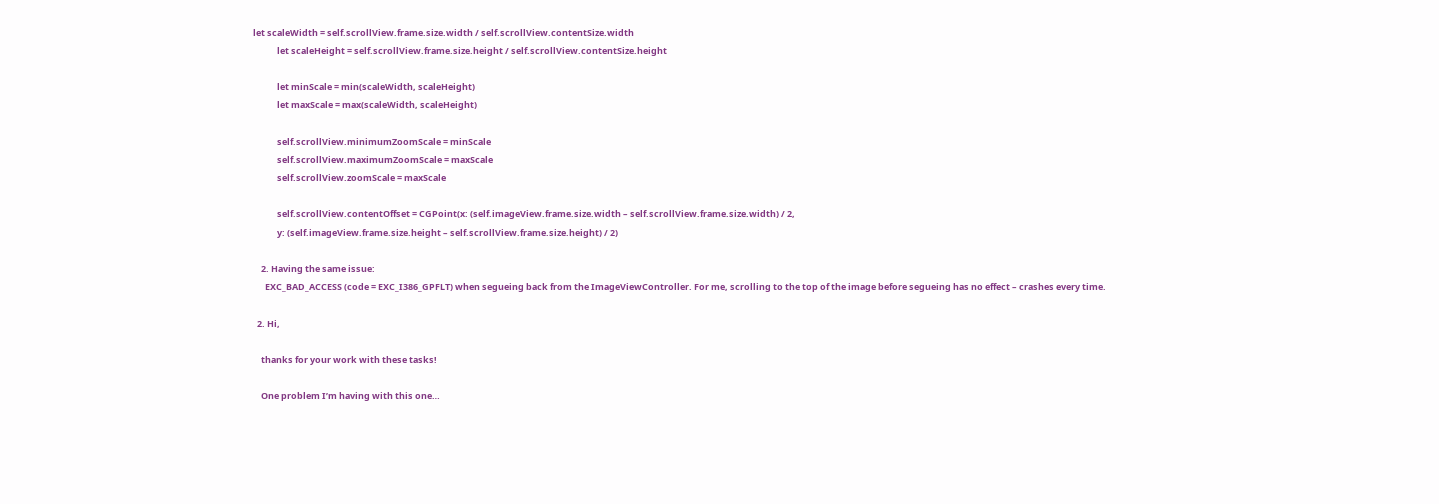let scaleWidth = self.scrollView.frame.size.width / self.scrollView.contentSize.width
            let scaleHeight = self.scrollView.frame.size.height / self.scrollView.contentSize.height

            let minScale = min(scaleWidth, scaleHeight)
            let maxScale = max(scaleWidth, scaleHeight)

            self.scrollView.minimumZoomScale = minScale
            self.scrollView.maximumZoomScale = maxScale
            self.scrollView.zoomScale = maxScale

            self.scrollView.contentOffset = CGPoint(x: (self.imageView.frame.size.width – self.scrollView.frame.size.width) / 2,
            y: (self.imageView.frame.size.height – self.scrollView.frame.size.height) / 2)

    2. Having the same issue:
      EXC_BAD_ACCESS (code = EXC_I386_GPFLT) when segueing back from the ImageViewController. For me, scrolling to the top of the image before segueing has no effect – crashes every time.

  2. Hi,

    thanks for your work with these tasks!

    One problem I’m having with this one…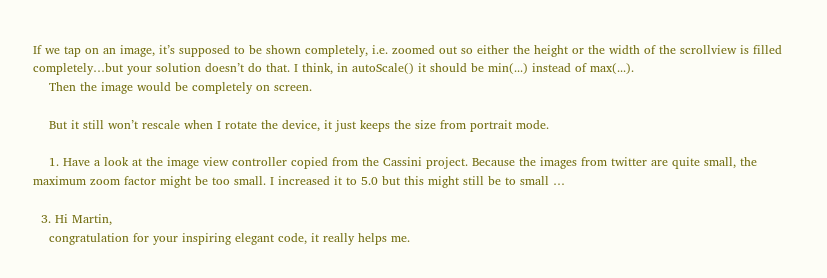If we tap on an image, it’s supposed to be shown completely, i.e. zoomed out so either the height or the width of the scrollview is filled completely…but your solution doesn’t do that. I think, in autoScale() it should be min(...) instead of max(...).
    Then the image would be completely on screen.

    But it still won’t rescale when I rotate the device, it just keeps the size from portrait mode.

    1. Have a look at the image view controller copied from the Cassini project. Because the images from twitter are quite small, the maximum zoom factor might be too small. I increased it to 5.0 but this might still be to small …

  3. Hi Martin,
    congratulation for your inspiring elegant code, it really helps me.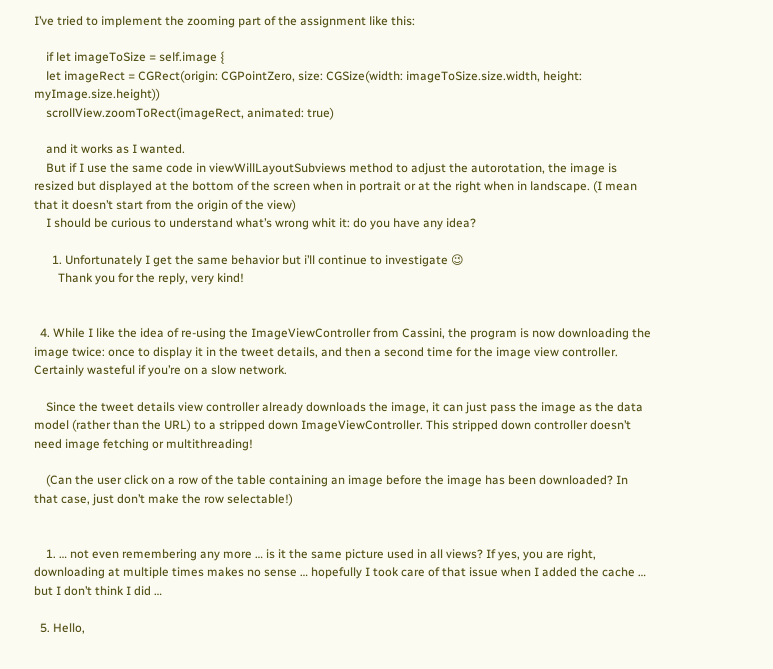I’ve tried to implement the zooming part of the assignment like this:

    if let imageToSize = self.image {
    let imageRect = CGRect(origin: CGPointZero, size: CGSize(width: imageToSize.size.width, height: myImage.size.height))
    scrollView.zoomToRect(imageRect, animated: true)

    and it works as I wanted.
    But if I use the same code in viewWillLayoutSubviews method to adjust the autorotation, the image is resized but displayed at the bottom of the screen when in portrait or at the right when in landscape. (I mean that it doesn’t start from the origin of the view)
    I should be curious to understand what’s wrong whit it: do you have any idea?

      1. Unfortunately I get the same behavior but i’ll continue to investigate 😉
        Thank you for the reply, very kind!


  4. While I like the idea of re-using the ImageViewController from Cassini, the program is now downloading the image twice: once to display it in the tweet details, and then a second time for the image view controller. Certainly wasteful if you’re on a slow network.

    Since the tweet details view controller already downloads the image, it can just pass the image as the data model (rather than the URL) to a stripped down ImageViewController. This stripped down controller doesn’t need image fetching or multithreading!

    (Can the user click on a row of the table containing an image before the image has been downloaded? In that case, just don’t make the row selectable!)


    1. … not even remembering any more … is it the same picture used in all views? If yes, you are right, downloading at multiple times makes no sense … hopefully I took care of that issue when I added the cache … but I don’t think I did …

  5. Hello,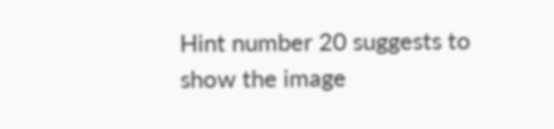Hint number 20 suggests to show the image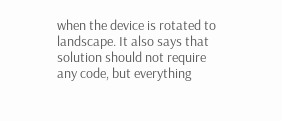when the device is rotated to landscape. It also says that solution should not require any code, but everything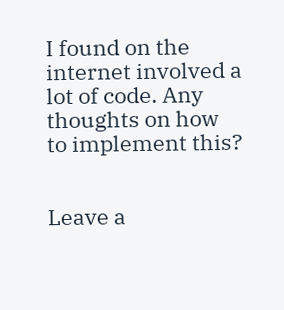I found on the internet involved a lot of code. Any thoughts on how to implement this?


Leave a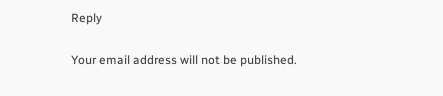Reply

Your email address will not be published.